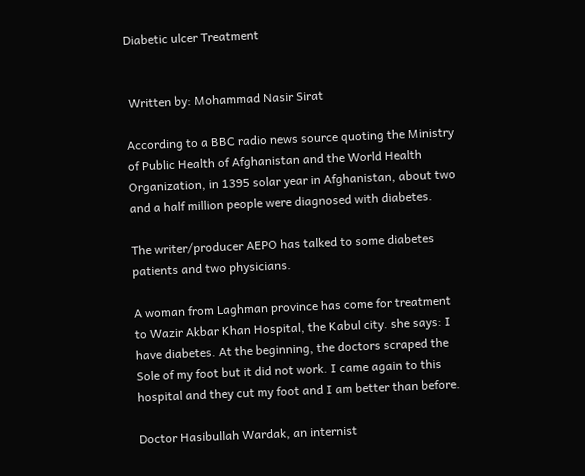Diabetic ulcer Treatment


 Written by: Mohammad Nasir Sirat

According to a BBC radio news source quoting the Ministry of Public Health of Afghanistan and the World Health Organization, in 1395 solar year in Afghanistan, about two and a half million people were diagnosed with diabetes.

The writer/producer AEPO has talked to some diabetes patients and two physicians.

A woman from Laghman province has come for treatment to Wazir Akbar Khan Hospital, the Kabul city. she says: I have diabetes. At the beginning, the doctors scraped the Sole of my foot but it did not work. I came again to this hospital and they cut my foot and I am better than before.

Doctor Hasibullah Wardak, an internist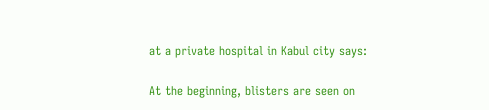at a private hospital in Kabul city says:

At the beginning, blisters are seen on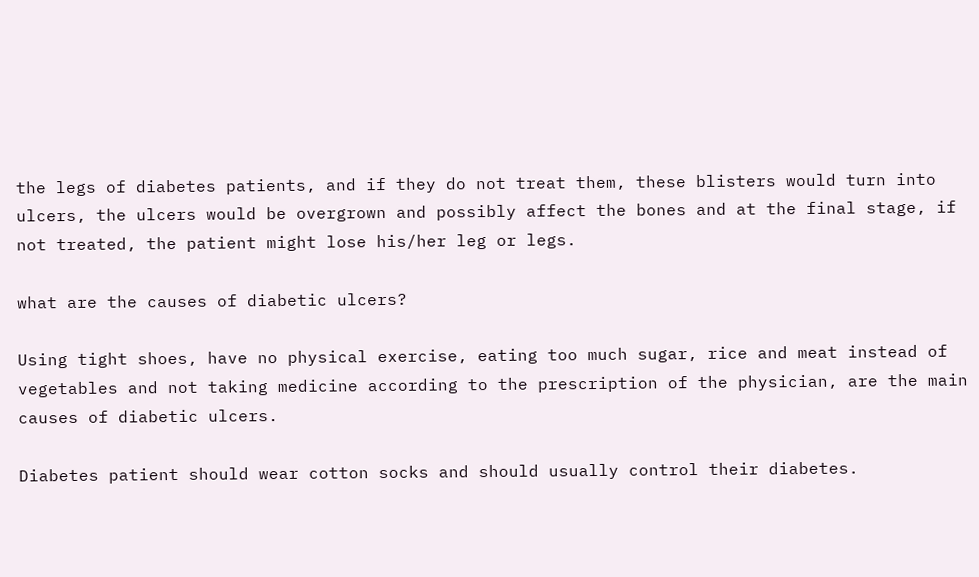the legs of diabetes patients, and if they do not treat them, these blisters would turn into ulcers, the ulcers would be overgrown and possibly affect the bones and at the final stage, if not treated, the patient might lose his/her leg or legs.

what are the causes of diabetic ulcers?

Using tight shoes, have no physical exercise, eating too much sugar, rice and meat instead of vegetables and not taking medicine according to the prescription of the physician, are the main causes of diabetic ulcers.

Diabetes patient should wear cotton socks and should usually control their diabetes.